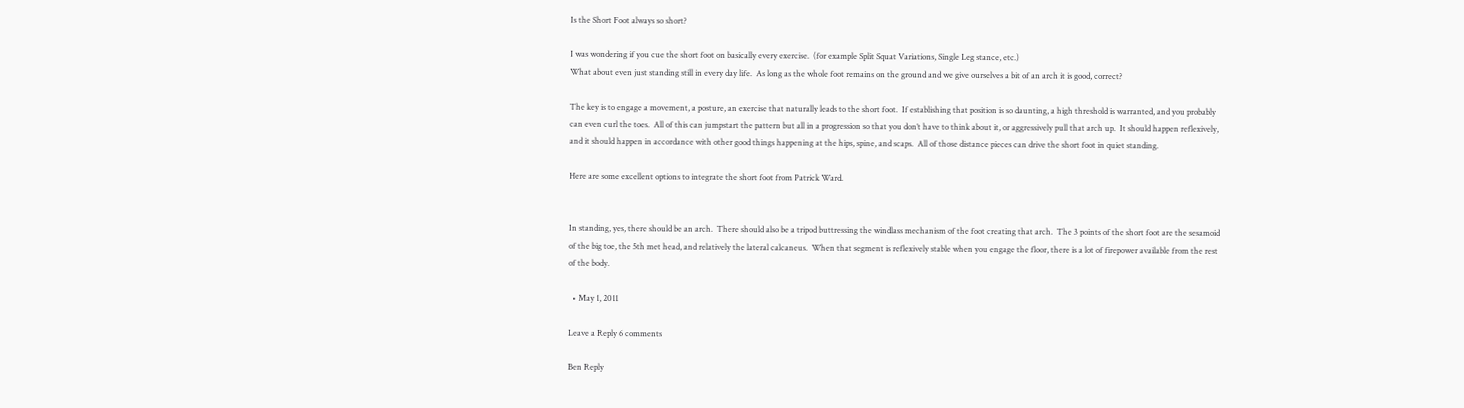Is the Short Foot always so short?

I was wondering if you cue the short foot on basically every exercise.  (for example Split Squat Variations, Single Leg stance, etc.)
What about even just standing still in every day life.  As long as the whole foot remains on the ground and we give ourselves a bit of an arch it is good, correct?

The key is to engage a movement, a posture, an exercise that naturally leads to the short foot.  If establishing that position is so daunting, a high threshold is warranted, and you probably can even curl the toes.  All of this can jumpstart the pattern but all in a progression so that you don’t have to think about it, or aggressively pull that arch up.  It should happen reflexively, and it should happen in accordance with other good things happening at the hips, spine, and scaps.  All of those distance pieces can drive the short foot in quiet standing.

Here are some excellent options to integrate the short foot from Patrick Ward.


In standing, yes, there should be an arch.  There should also be a tripod buttressing the windlass mechanism of the foot creating that arch.  The 3 points of the short foot are the sesamoid of the big toe, the 5th met head, and relatively the lateral calcaneus.  When that segment is reflexively stable when you engage the floor, there is a lot of firepower available from the rest of the body.

  • May 1, 2011

Leave a Reply 6 comments

Ben Reply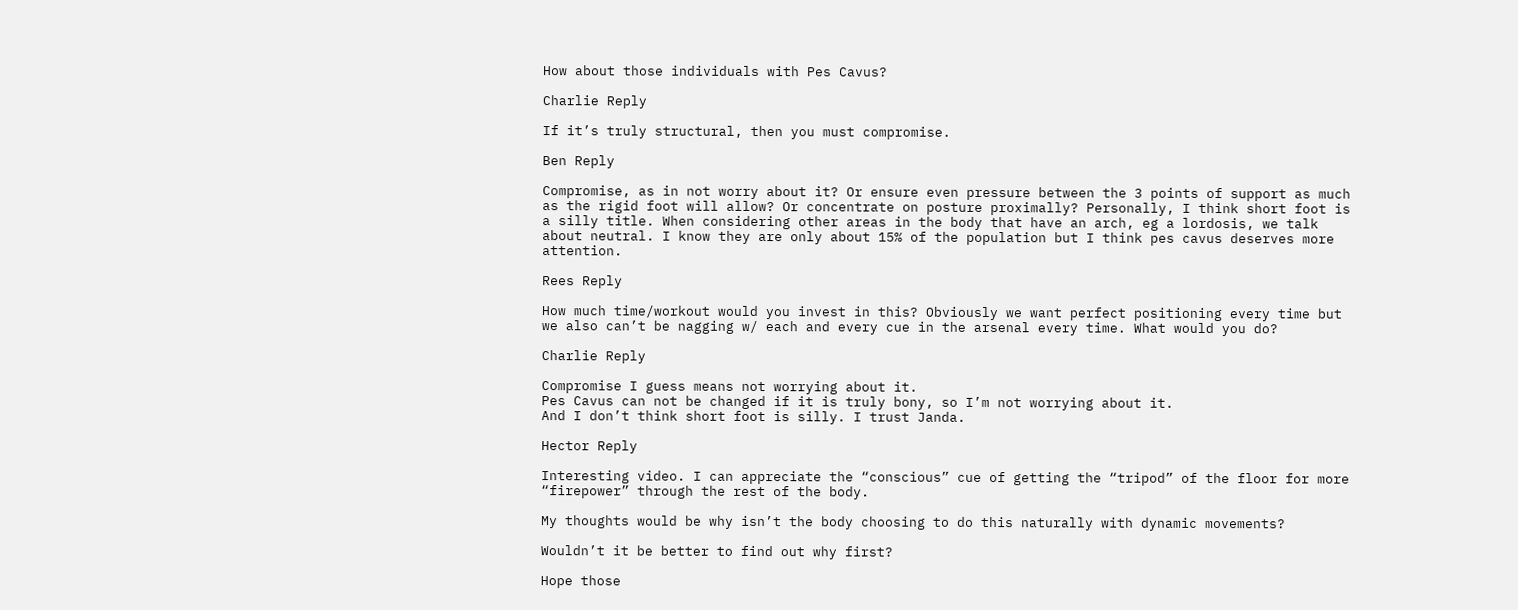How about those individuals with Pes Cavus?

Charlie Reply

If it’s truly structural, then you must compromise.

Ben Reply

Compromise, as in not worry about it? Or ensure even pressure between the 3 points of support as much as the rigid foot will allow? Or concentrate on posture proximally? Personally, I think short foot is a silly title. When considering other areas in the body that have an arch, eg a lordosis, we talk about neutral. I know they are only about 15% of the population but I think pes cavus deserves more attention.

Rees Reply

How much time/workout would you invest in this? Obviously we want perfect positioning every time but we also can’t be nagging w/ each and every cue in the arsenal every time. What would you do?

Charlie Reply

Compromise I guess means not worrying about it.
Pes Cavus can not be changed if it is truly bony, so I’m not worrying about it.
And I don’t think short foot is silly. I trust Janda.

Hector Reply

Interesting video. I can appreciate the “conscious” cue of getting the “tripod” of the floor for more “firepower” through the rest of the body.

My thoughts would be why isn’t the body choosing to do this naturally with dynamic movements?

Wouldn’t it be better to find out why first?

Hope those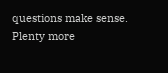questions make sense. Plenty more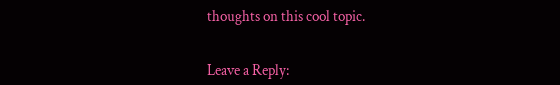thoughts on this cool topic.


Leave a Reply: